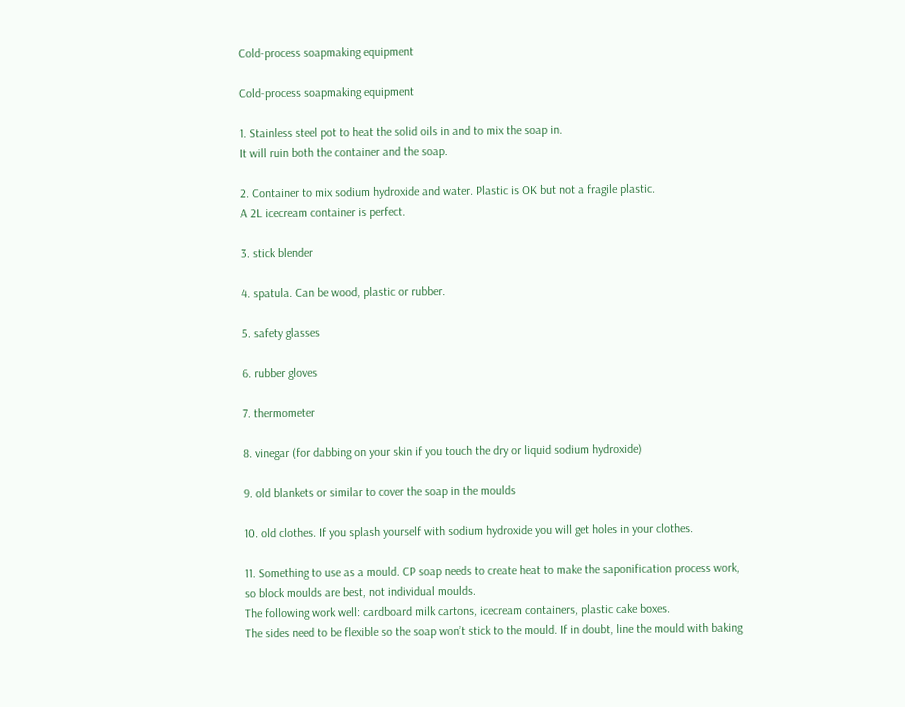Cold-process soapmaking equipment

Cold-process soapmaking equipment

1. Stainless steel pot to heat the solid oils in and to mix the soap in.
It will ruin both the container and the soap.

2. Container to mix sodium hydroxide and water. Plastic is OK but not a fragile plastic.
A 2L icecream container is perfect.

3. stick blender

4. spatula. Can be wood, plastic or rubber.

5. safety glasses

6. rubber gloves

7. thermometer

8. vinegar (for dabbing on your skin if you touch the dry or liquid sodium hydroxide)

9. old blankets or similar to cover the soap in the moulds

10. old clothes. If you splash yourself with sodium hydroxide you will get holes in your clothes.

11. Something to use as a mould. CP soap needs to create heat to make the saponification process work, so block moulds are best, not individual moulds.
The following work well: cardboard milk cartons, icecream containers, plastic cake boxes.
The sides need to be flexible so the soap won’t stick to the mould. If in doubt, line the mould with baking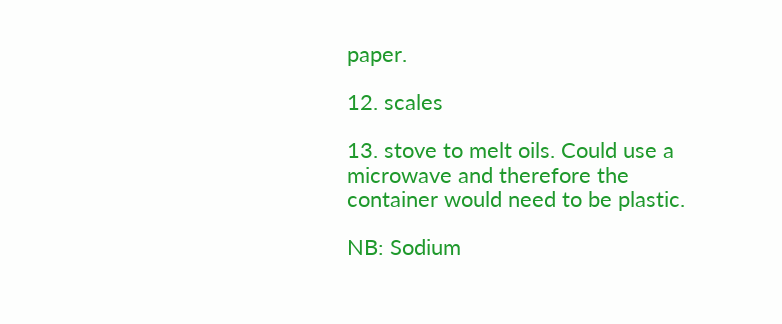paper.

12. scales

13. stove to melt oils. Could use a microwave and therefore the container would need to be plastic.

NB: Sodium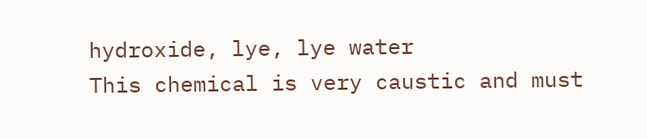hydroxide, lye, lye water
This chemical is very caustic and must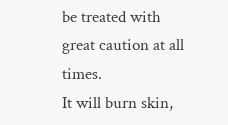be treated with great caution at all times.
It will burn skin,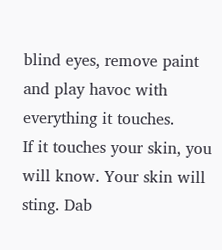blind eyes, remove paint and play havoc with everything it touches.
If it touches your skin, you will know. Your skin will sting. Dab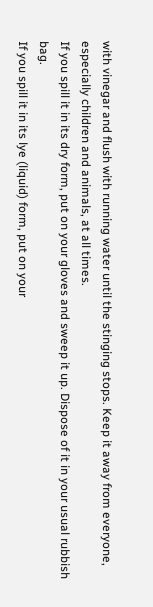with vinegar and flush with running water until the stinging stops. Keep it away from everyone, especially children and animals, at all times.
If you spill it in its dry form, put on your gloves and sweep it up. Dispose of it in your usual rubbish bag.
If you spill it in its lye (liquid) form, put on your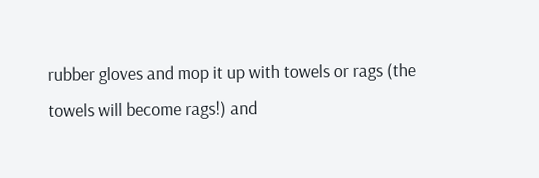rubber gloves and mop it up with towels or rags (the towels will become rags!) and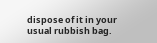dispose of it in your usual rubbish bag.